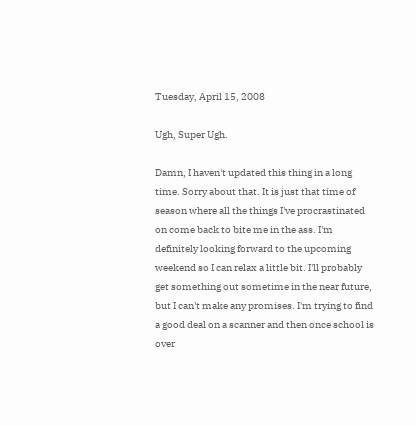Tuesday, April 15, 2008

Ugh, Super Ugh.

Damn, I haven't updated this thing in a long time. Sorry about that. It is just that time of season where all the things I've procrastinated on come back to bite me in the ass. I'm definitely looking forward to the upcoming weekend so I can relax a little bit. I'll probably get something out sometime in the near future, but I can't make any promises. I'm trying to find a good deal on a scanner and then once school is over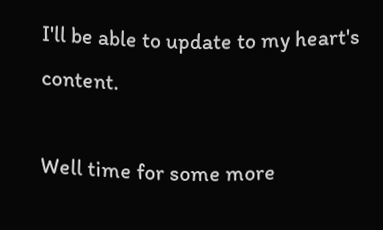I'll be able to update to my heart's content.

Well time for some more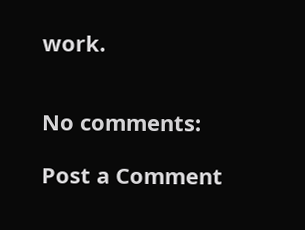work.


No comments:

Post a Comment